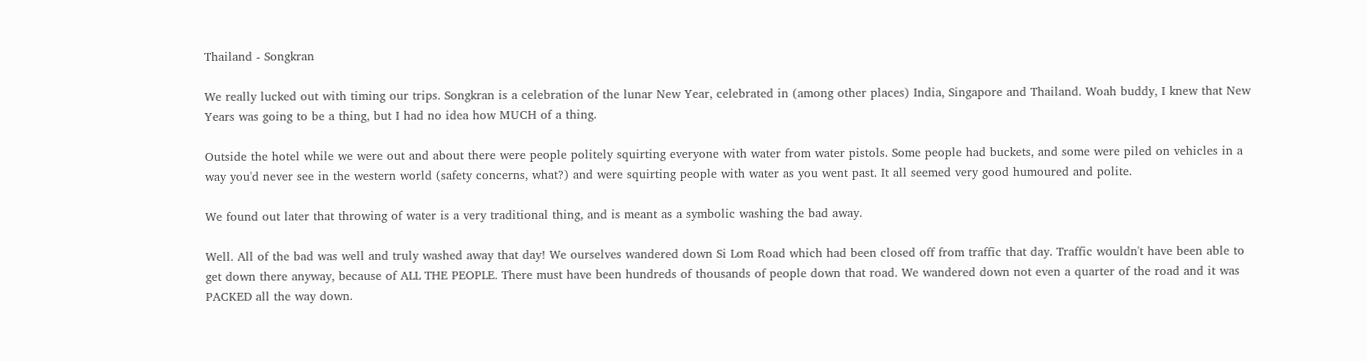Thailand - Songkran

We really lucked out with timing our trips. Songkran is a celebration of the lunar New Year, celebrated in (among other places) India, Singapore and Thailand. Woah buddy, I knew that New Years was going to be a thing, but I had no idea how MUCH of a thing.

Outside the hotel while we were out and about there were people politely squirting everyone with water from water pistols. Some people had buckets, and some were piled on vehicles in a way you'd never see in the western world (safety concerns, what?) and were squirting people with water as you went past. It all seemed very good humoured and polite.

We found out later that throwing of water is a very traditional thing, and is meant as a symbolic washing the bad away.

Well. All of the bad was well and truly washed away that day! We ourselves wandered down Si Lom Road which had been closed off from traffic that day. Traffic wouldn't have been able to get down there anyway, because of ALL THE PEOPLE. There must have been hundreds of thousands of people down that road. We wandered down not even a quarter of the road and it was PACKED all the way down.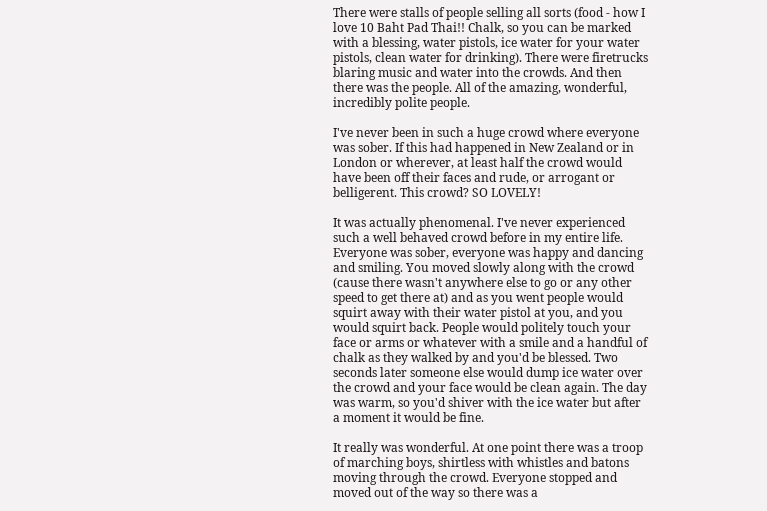There were stalls of people selling all sorts (food - how I love 10 Baht Pad Thai!! Chalk, so you can be marked with a blessing, water pistols, ice water for your water pistols, clean water for drinking). There were firetrucks blaring music and water into the crowds. And then there was the people. All of the amazing, wonderful, incredibly polite people.

I've never been in such a huge crowd where everyone was sober. If this had happened in New Zealand or in London or wherever, at least half the crowd would have been off their faces and rude, or arrogant or belligerent. This crowd? SO LOVELY!

It was actually phenomenal. I've never experienced such a well behaved crowd before in my entire life. Everyone was sober, everyone was happy and dancing and smiling. You moved slowly along with the crowd (cause there wasn't anywhere else to go or any other speed to get there at) and as you went people would squirt away with their water pistol at you, and you would squirt back. People would politely touch your face or arms or whatever with a smile and a handful of chalk as they walked by and you'd be blessed. Two seconds later someone else would dump ice water over the crowd and your face would be clean again. The day was warm, so you'd shiver with the ice water but after a moment it would be fine.

It really was wonderful. At one point there was a troop of marching boys, shirtless with whistles and batons moving through the crowd. Everyone stopped and moved out of the way so there was a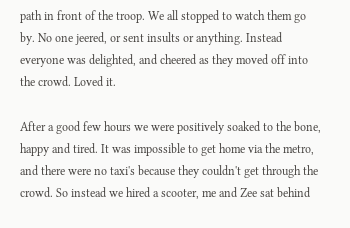path in front of the troop. We all stopped to watch them go by. No one jeered, or sent insults or anything. Instead everyone was delighted, and cheered as they moved off into the crowd. Loved it.

After a good few hours we were positively soaked to the bone, happy and tired. It was impossible to get home via the metro, and there were no taxi's because they couldn't get through the crowd. So instead we hired a scooter, me and Zee sat behind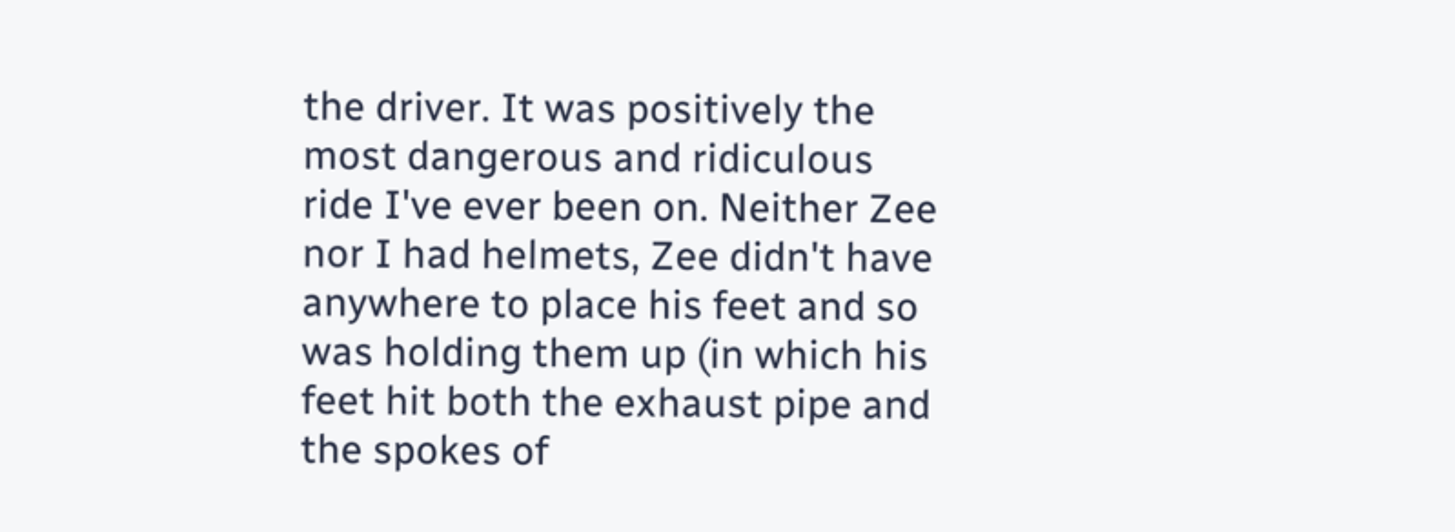the driver. It was positively the most dangerous and ridiculous ride I've ever been on. Neither Zee nor I had helmets, Zee didn't have anywhere to place his feet and so was holding them up (in which his feet hit both the exhaust pipe and the spokes of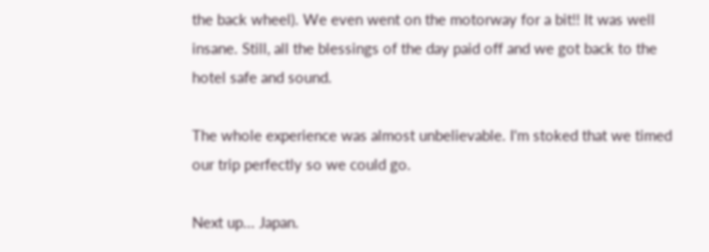the back wheel). We even went on the motorway for a bit!! It was well insane. Still, all the blessings of the day paid off and we got back to the hotel safe and sound.

The whole experience was almost unbelievable. I'm stoked that we timed our trip perfectly so we could go.

Next up... Japan.